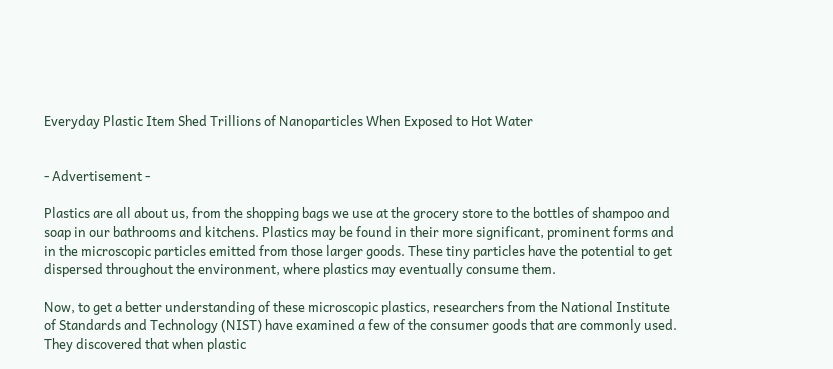Everyday Plastic Item Shed Trillions of Nanoparticles When Exposed to Hot Water


- Advertisement -

Plastics are all about us, from the shopping bags we use at the grocery store to the bottles of shampoo and soap in our bathrooms and kitchens. Plastics may be found in their more significant, prominent forms and in the microscopic particles emitted from those larger goods. These tiny particles have the potential to get dispersed throughout the environment, where plastics may eventually consume them.

Now, to get a better understanding of these microscopic plastics, researchers from the National Institute of Standards and Technology (NIST) have examined a few of the consumer goods that are commonly used. They discovered that when plastic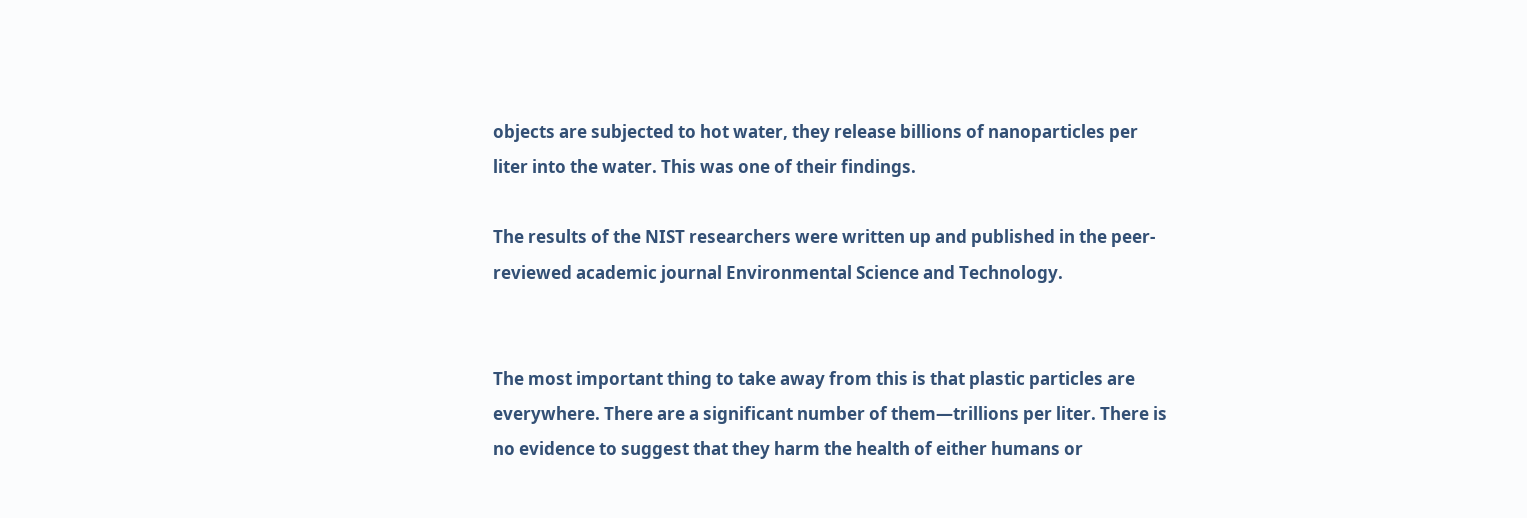objects are subjected to hot water, they release billions of nanoparticles per liter into the water. This was one of their findings.

The results of the NIST researchers were written up and published in the peer-reviewed academic journal Environmental Science and Technology.


The most important thing to take away from this is that plastic particles are everywhere. There are a significant number of them—trillions per liter. There is no evidence to suggest that they harm the health of either humans or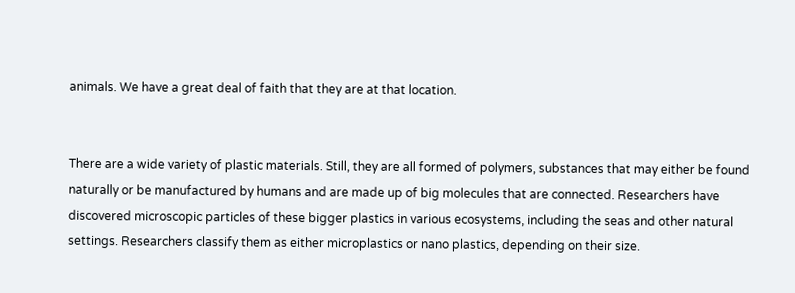animals. We have a great deal of faith that they are at that location.


There are a wide variety of plastic materials. Still, they are all formed of polymers, substances that may either be found naturally or be manufactured by humans and are made up of big molecules that are connected. Researchers have discovered microscopic particles of these bigger plastics in various ecosystems, including the seas and other natural settings. Researchers classify them as either microplastics or nano plastics, depending on their size.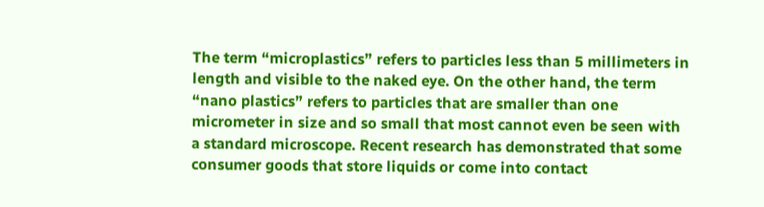The term “microplastics” refers to particles less than 5 millimeters in length and visible to the naked eye. On the other hand, the term “nano plastics” refers to particles that are smaller than one micrometer in size and so small that most cannot even be seen with a standard microscope. Recent research has demonstrated that some consumer goods that store liquids or come into contact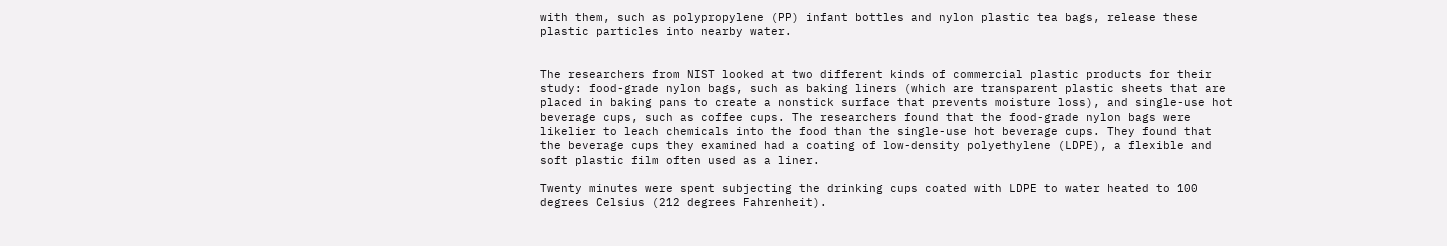with them, such as polypropylene (PP) infant bottles and nylon plastic tea bags, release these plastic particles into nearby water.


The researchers from NIST looked at two different kinds of commercial plastic products for their study: food-grade nylon bags, such as baking liners (which are transparent plastic sheets that are placed in baking pans to create a nonstick surface that prevents moisture loss), and single-use hot beverage cups, such as coffee cups. The researchers found that the food-grade nylon bags were likelier to leach chemicals into the food than the single-use hot beverage cups. They found that the beverage cups they examined had a coating of low-density polyethylene (LDPE), a flexible and soft plastic film often used as a liner.

Twenty minutes were spent subjecting the drinking cups coated with LDPE to water heated to 100 degrees Celsius (212 degrees Fahrenheit).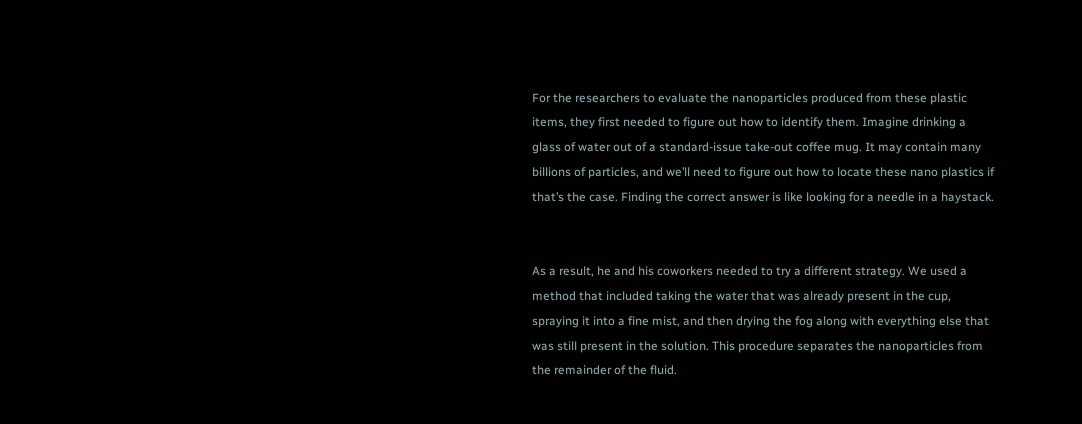For the researchers to evaluate the nanoparticles produced from these plastic items, they first needed to figure out how to identify them. Imagine drinking a glass of water out of a standard-issue take-out coffee mug. It may contain many billions of particles, and we’ll need to figure out how to locate these nano plastics if that’s the case. Finding the correct answer is like looking for a needle in a haystack.


As a result, he and his coworkers needed to try a different strategy. We used a method that included taking the water that was already present in the cup, spraying it into a fine mist, and then drying the fog along with everything else that was still present in the solution. This procedure separates the nanoparticles from the remainder of the fluid.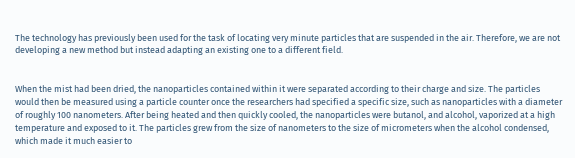The technology has previously been used for the task of locating very minute particles that are suspended in the air. Therefore, we are not developing a new method but instead adapting an existing one to a different field.


When the mist had been dried, the nanoparticles contained within it were separated according to their charge and size. The particles would then be measured using a particle counter once the researchers had specified a specific size, such as nanoparticles with a diameter of roughly 100 nanometers. After being heated and then quickly cooled, the nanoparticles were butanol, and alcohol, vaporized at a high temperature and exposed to it. The particles grew from the size of nanometers to the size of micrometers when the alcohol condensed, which made it much easier to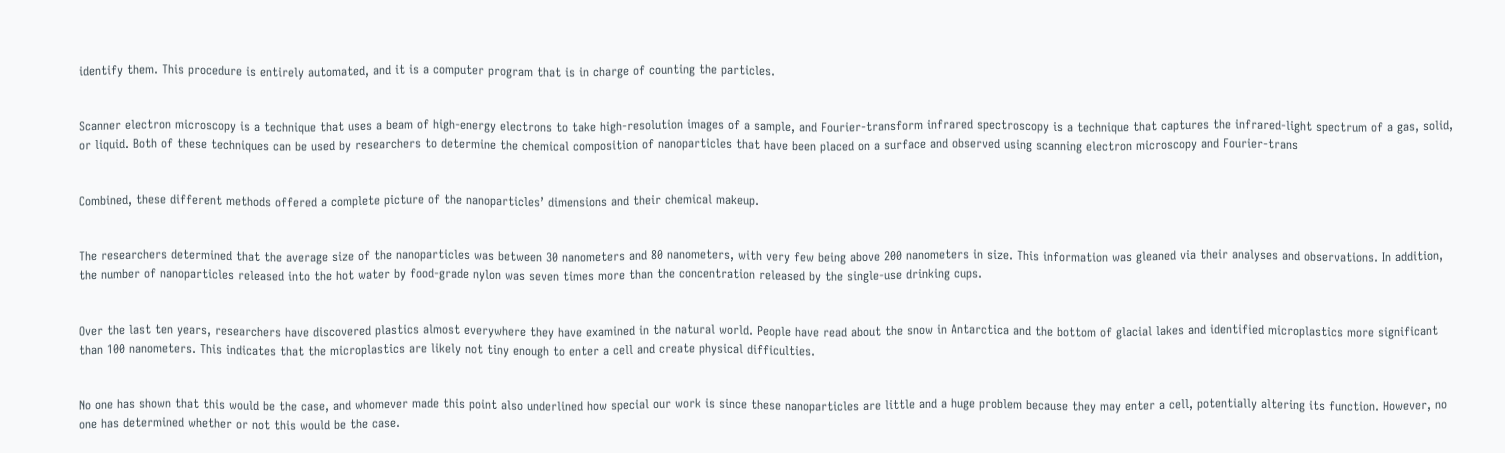identify them. This procedure is entirely automated, and it is a computer program that is in charge of counting the particles.


Scanner electron microscopy is a technique that uses a beam of high-energy electrons to take high-resolution images of a sample, and Fourier-transform infrared spectroscopy is a technique that captures the infrared-light spectrum of a gas, solid, or liquid. Both of these techniques can be used by researchers to determine the chemical composition of nanoparticles that have been placed on a surface and observed using scanning electron microscopy and Fourier-trans


Combined, these different methods offered a complete picture of the nanoparticles’ dimensions and their chemical makeup.


The researchers determined that the average size of the nanoparticles was between 30 nanometers and 80 nanometers, with very few being above 200 nanometers in size. This information was gleaned via their analyses and observations. In addition, the number of nanoparticles released into the hot water by food-grade nylon was seven times more than the concentration released by the single-use drinking cups.


Over the last ten years, researchers have discovered plastics almost everywhere they have examined in the natural world. People have read about the snow in Antarctica and the bottom of glacial lakes and identified microplastics more significant than 100 nanometers. This indicates that the microplastics are likely not tiny enough to enter a cell and create physical difficulties.


No one has shown that this would be the case, and whomever made this point also underlined how special our work is since these nanoparticles are little and a huge problem because they may enter a cell, potentially altering its function. However, no one has determined whether or not this would be the case.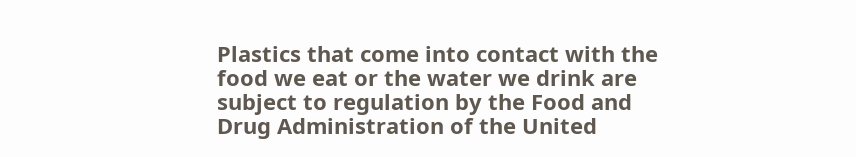Plastics that come into contact with the food we eat or the water we drink are subject to regulation by the Food and Drug Administration of the United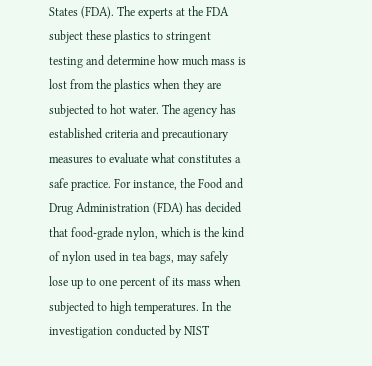States (FDA). The experts at the FDA subject these plastics to stringent testing and determine how much mass is lost from the plastics when they are subjected to hot water. The agency has established criteria and precautionary measures to evaluate what constitutes a safe practice. For instance, the Food and Drug Administration (FDA) has decided that food-grade nylon, which is the kind of nylon used in tea bags, may safely lose up to one percent of its mass when subjected to high temperatures. In the investigation conducted by NIST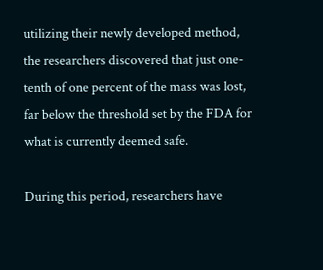utilizing their newly developed method, the researchers discovered that just one-tenth of one percent of the mass was lost, far below the threshold set by the FDA for what is currently deemed safe.

During this period, researchers have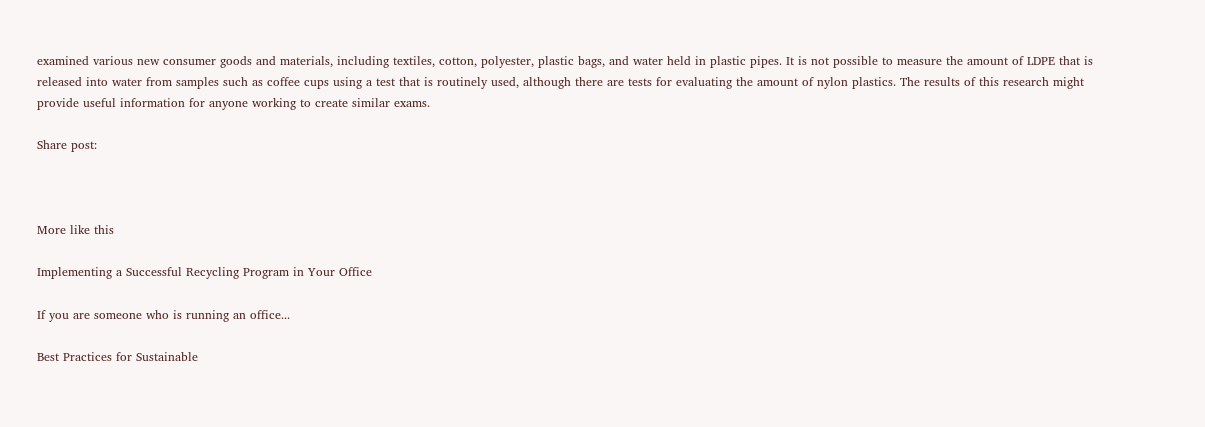examined various new consumer goods and materials, including textiles, cotton, polyester, plastic bags, and water held in plastic pipes. It is not possible to measure the amount of LDPE that is released into water from samples such as coffee cups using a test that is routinely used, although there are tests for evaluating the amount of nylon plastics. The results of this research might provide useful information for anyone working to create similar exams.

Share post:



More like this

Implementing a Successful Recycling Program in Your Office

If you are someone who is running an office...

Best Practices for Sustainable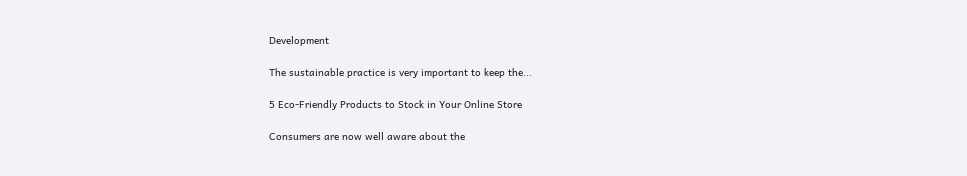Development

The sustainable practice is very important to keep the...

5 Eco-Friendly Products to Stock in Your Online Store

Consumers are now well aware about the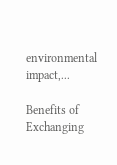environmental impact,...

Benefits of Exchanging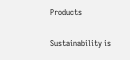Products

Sustainability is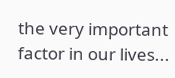the very important factor in our lives...